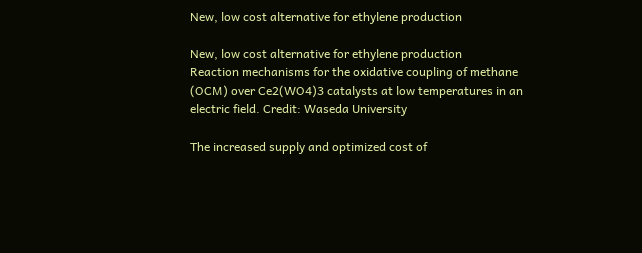New, low cost alternative for ethylene production

New, low cost alternative for ethylene production
Reaction mechanisms for the oxidative coupling of methane (OCM) over Ce2(WO4)3 catalysts at low temperatures in an electric field. Credit: Waseda University

The increased supply and optimized cost of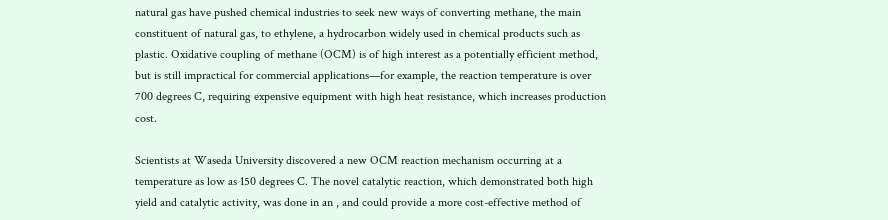natural gas have pushed chemical industries to seek new ways of converting methane, the main constituent of natural gas, to ethylene, a hydrocarbon widely used in chemical products such as plastic. Oxidative coupling of methane (OCM) is of high interest as a potentially efficient method, but is still impractical for commercial applications—for example, the reaction temperature is over 700 degrees C, requiring expensive equipment with high heat resistance, which increases production cost.

Scientists at Waseda University discovered a new OCM reaction mechanism occurring at a temperature as low as 150 degrees C. The novel catalytic reaction, which demonstrated both high yield and catalytic activity, was done in an , and could provide a more cost-effective method of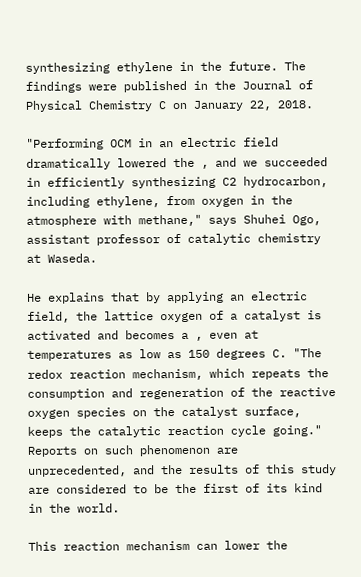synthesizing ethylene in the future. The findings were published in the Journal of Physical Chemistry C on January 22, 2018.

"Performing OCM in an electric field dramatically lowered the , and we succeeded in efficiently synthesizing C2 hydrocarbon, including ethylene, from oxygen in the atmosphere with methane," says Shuhei Ogo, assistant professor of catalytic chemistry at Waseda.

He explains that by applying an electric field, the lattice oxygen of a catalyst is activated and becomes a , even at temperatures as low as 150 degrees C. "The redox reaction mechanism, which repeats the consumption and regeneration of the reactive oxygen species on the catalyst surface, keeps the catalytic reaction cycle going." Reports on such phenomenon are unprecedented, and the results of this study are considered to be the first of its kind in the world.

This reaction mechanism can lower the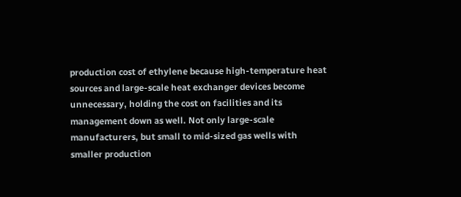production cost of ethylene because high-temperature heat sources and large-scale heat exchanger devices become unnecessary, holding the cost on facilities and its management down as well. Not only large-scale manufacturers, but small to mid-sized gas wells with smaller production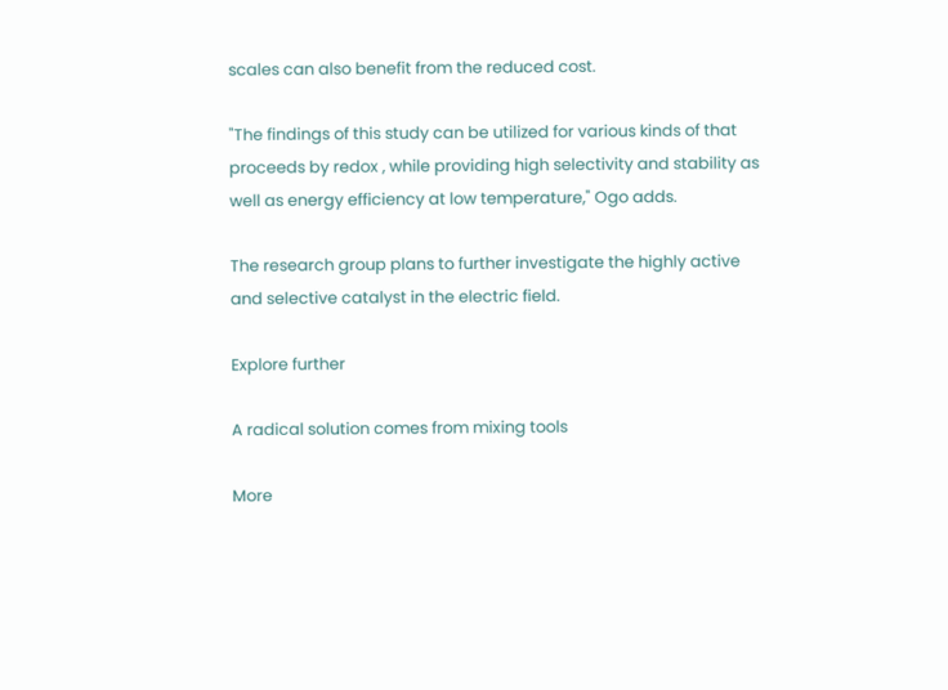scales can also benefit from the reduced cost.

"The findings of this study can be utilized for various kinds of that proceeds by redox , while providing high selectivity and stability as well as energy efficiency at low temperature," Ogo adds.

The research group plans to further investigate the highly active and selective catalyst in the electric field.

Explore further

A radical solution comes from mixing tools

More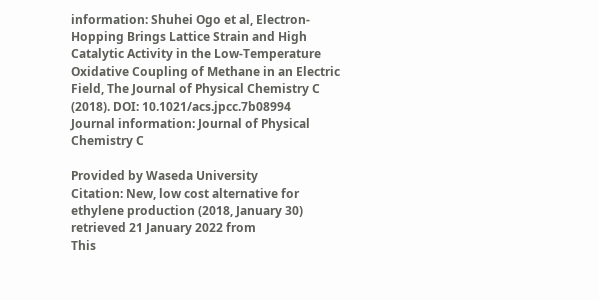information: Shuhei Ogo et al, Electron-Hopping Brings Lattice Strain and High Catalytic Activity in the Low-Temperature Oxidative Coupling of Methane in an Electric Field, The Journal of Physical Chemistry C (2018). DOI: 10.1021/acs.jpcc.7b08994
Journal information: Journal of Physical Chemistry C

Provided by Waseda University
Citation: New, low cost alternative for ethylene production (2018, January 30) retrieved 21 January 2022 from
This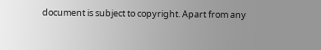document is subject to copyright. Apart from any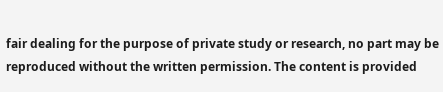fair dealing for the purpose of private study or research, no part may be reproduced without the written permission. The content is provided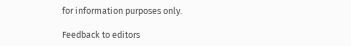for information purposes only.

Feedback to editors